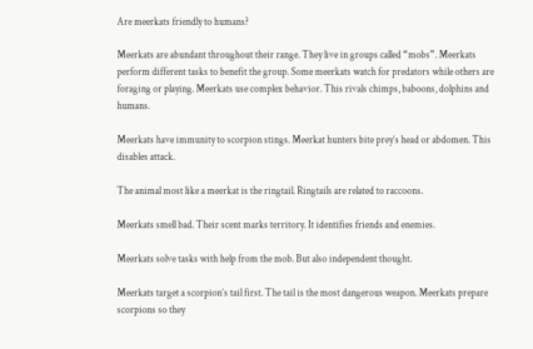Are meerkats friendly to humans?

Meerkats are abundant throughout their range. They live in groups called “mobs”. Meerkats perform different tasks to benefit the group. Some meerkats watch for predators while others are foraging or playing. Meerkats use complex behavior. This rivals chimps, baboons, dolphins and humans.

Meerkats have immunity to scorpion stings. Meerkat hunters bite prey’s head or abdomen. This disables attack.

The animal most like a meerkat is the ringtail. Ringtails are related to raccoons.

Meerkats smell bad. Their scent marks territory. It identifies friends and enemies.

Meerkats solve tasks with help from the mob. But also independent thought.

Meerkats target a scorpion’s tail first. The tail is the most dangerous weapon. Meerkats prepare scorpions so they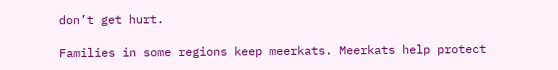don’t get hurt.

Families in some regions keep meerkats. Meerkats help protect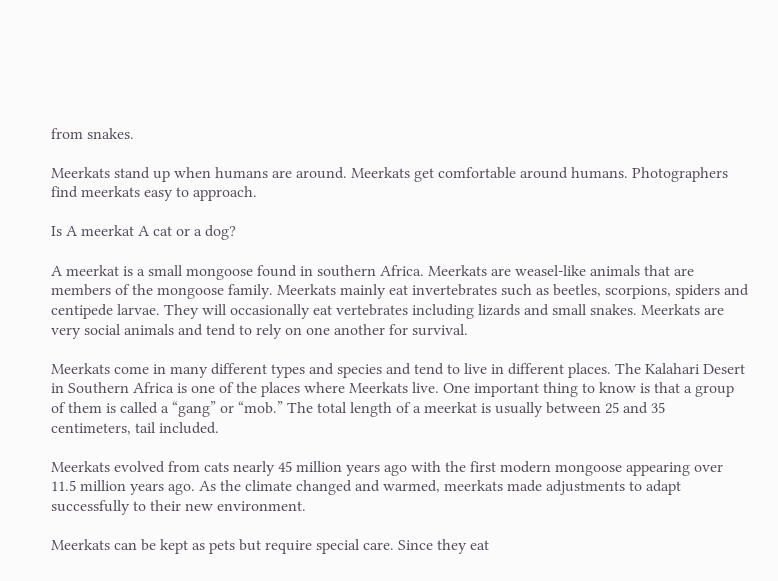from snakes.

Meerkats stand up when humans are around. Meerkats get comfortable around humans. Photographers find meerkats easy to approach.

Is A meerkat A cat or a dog?

A meerkat is a small mongoose found in southern Africa. Meerkats are weasel-like animals that are members of the mongoose family. Meerkats mainly eat invertebrates such as beetles, scorpions, spiders and centipede larvae. They will occasionally eat vertebrates including lizards and small snakes. Meerkats are very social animals and tend to rely on one another for survival.

Meerkats come in many different types and species and tend to live in different places. The Kalahari Desert in Southern Africa is one of the places where Meerkats live. One important thing to know is that a group of them is called a “gang” or “mob.” The total length of a meerkat is usually between 25 and 35 centimeters, tail included.

Meerkats evolved from cats nearly 45 million years ago with the first modern mongoose appearing over 11.5 million years ago. As the climate changed and warmed, meerkats made adjustments to adapt successfully to their new environment.

Meerkats can be kept as pets but require special care. Since they eat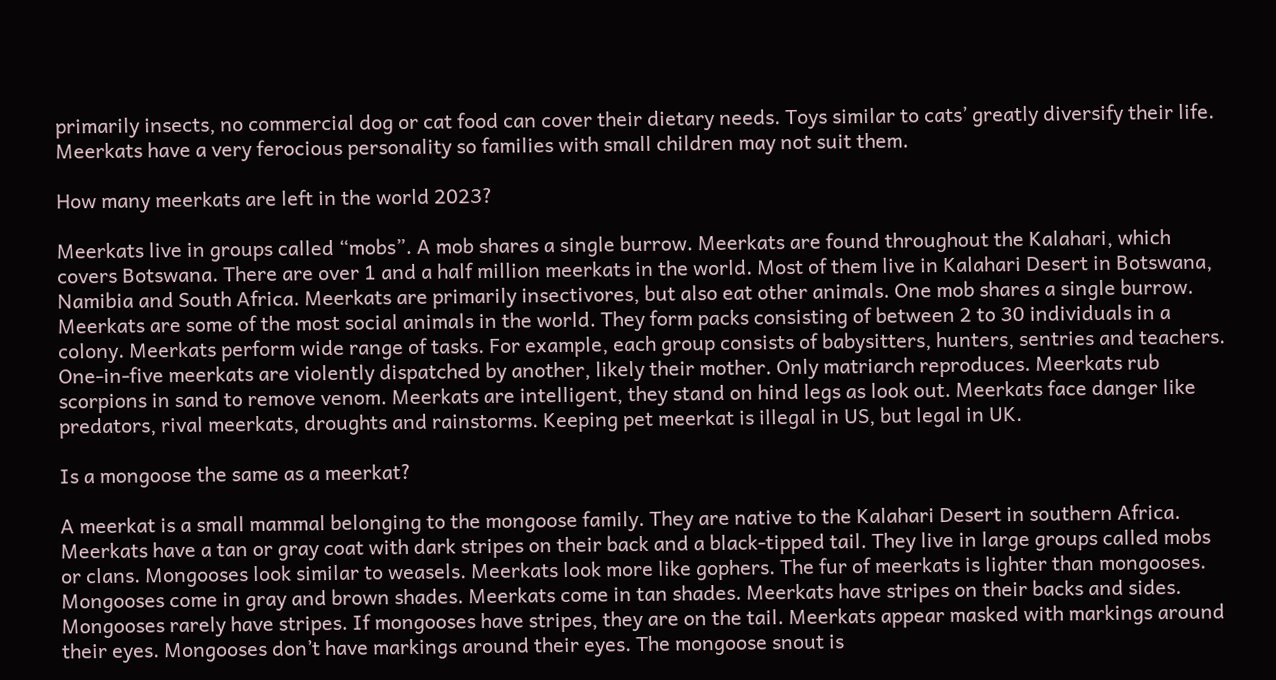primarily insects, no commercial dog or cat food can cover their dietary needs. Toys similar to cats’ greatly diversify their life. Meerkats have a very ferocious personality so families with small children may not suit them.

How many meerkats are left in the world 2023?

Meerkats live in groups called “mobs”. A mob shares a single burrow. Meerkats are found throughout the Kalahari, which covers Botswana. There are over 1 and a half million meerkats in the world. Most of them live in Kalahari Desert in Botswana, Namibia and South Africa. Meerkats are primarily insectivores, but also eat other animals. One mob shares a single burrow. Meerkats are some of the most social animals in the world. They form packs consisting of between 2 to 30 individuals in a colony. Meerkats perform wide range of tasks. For example, each group consists of babysitters, hunters, sentries and teachers. One-in-five meerkats are violently dispatched by another, likely their mother. Only matriarch reproduces. Meerkats rub scorpions in sand to remove venom. Meerkats are intelligent, they stand on hind legs as look out. Meerkats face danger like predators, rival meerkats, droughts and rainstorms. Keeping pet meerkat is illegal in US, but legal in UK.

Is a mongoose the same as a meerkat?

A meerkat is a small mammal belonging to the mongoose family. They are native to the Kalahari Desert in southern Africa. Meerkats have a tan or gray coat with dark stripes on their back and a black-tipped tail. They live in large groups called mobs or clans. Mongooses look similar to weasels. Meerkats look more like gophers. The fur of meerkats is lighter than mongooses. Mongooses come in gray and brown shades. Meerkats come in tan shades. Meerkats have stripes on their backs and sides. Mongooses rarely have stripes. If mongooses have stripes, they are on the tail. Meerkats appear masked with markings around their eyes. Mongooses don’t have markings around their eyes. The mongoose snout is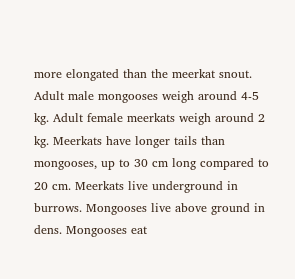more elongated than the meerkat snout. Adult male mongooses weigh around 4-5 kg. Adult female meerkats weigh around 2 kg. Meerkats have longer tails than mongooses, up to 30 cm long compared to 20 cm. Meerkats live underground in burrows. Mongooses live above ground in dens. Mongooses eat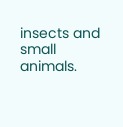insects and small animals.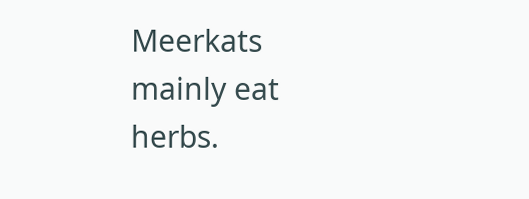Meerkats mainly eat herbs.